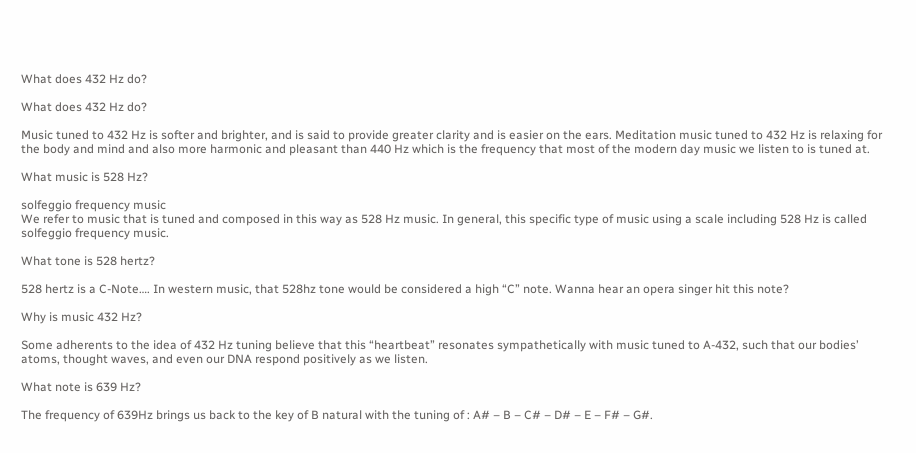What does 432 Hz do?

What does 432 Hz do?

Music tuned to 432 Hz is softer and brighter, and is said to provide greater clarity and is easier on the ears. Meditation music tuned to 432 Hz is relaxing for the body and mind and also more harmonic and pleasant than 440 Hz which is the frequency that most of the modern day music we listen to is tuned at.

What music is 528 Hz?

solfeggio frequency music
We refer to music that is tuned and composed in this way as 528 Hz music. In general, this specific type of music using a scale including 528 Hz is called solfeggio frequency music.

What tone is 528 hertz?

528 hertz is a C-Note…. In western music, that 528hz tone would be considered a high “C” note. Wanna hear an opera singer hit this note?

Why is music 432 Hz?

Some adherents to the idea of 432 Hz tuning believe that this “heartbeat” resonates sympathetically with music tuned to A-432, such that our bodies’ atoms, thought waves, and even our DNA respond positively as we listen.

What note is 639 Hz?

The frequency of 639Hz brings us back to the key of B natural with the tuning of : A# – B – C# – D# – E – F# – G#.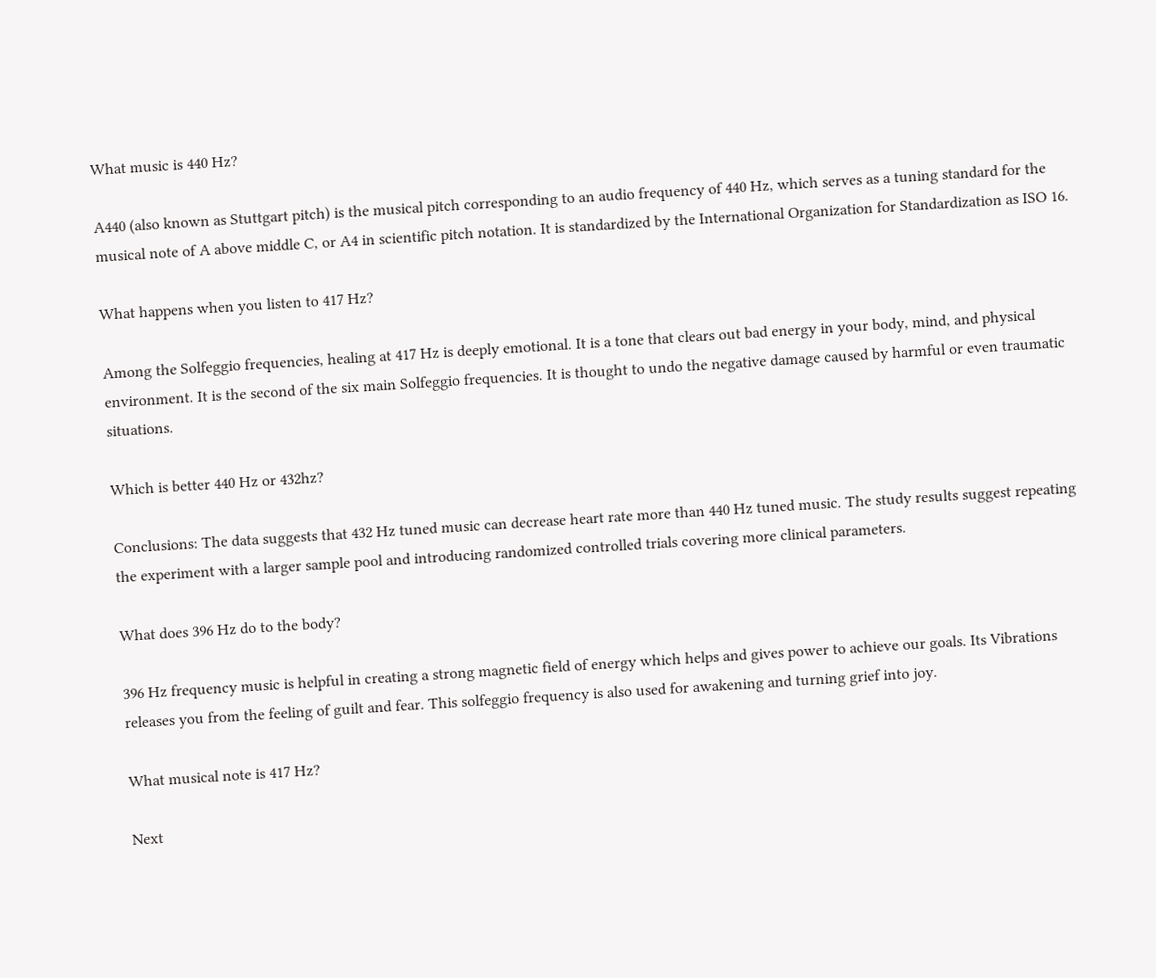What music is 440 Hz?

A440 (also known as Stuttgart pitch) is the musical pitch corresponding to an audio frequency of 440 Hz, which serves as a tuning standard for the musical note of A above middle C, or A4 in scientific pitch notation. It is standardized by the International Organization for Standardization as ISO 16.

What happens when you listen to 417 Hz?

Among the Solfeggio frequencies, healing at 417 Hz is deeply emotional. It is a tone that clears out bad energy in your body, mind, and physical environment. It is the second of the six main Solfeggio frequencies. It is thought to undo the negative damage caused by harmful or even traumatic situations.

Which is better 440 Hz or 432hz?

Conclusions: The data suggests that 432 Hz tuned music can decrease heart rate more than 440 Hz tuned music. The study results suggest repeating the experiment with a larger sample pool and introducing randomized controlled trials covering more clinical parameters.

What does 396 Hz do to the body?

396 Hz frequency music is helpful in creating a strong magnetic field of energy which helps and gives power to achieve our goals. Its Vibrations releases you from the feeling of guilt and fear. This solfeggio frequency is also used for awakening and turning grief into joy.

What musical note is 417 Hz?

Next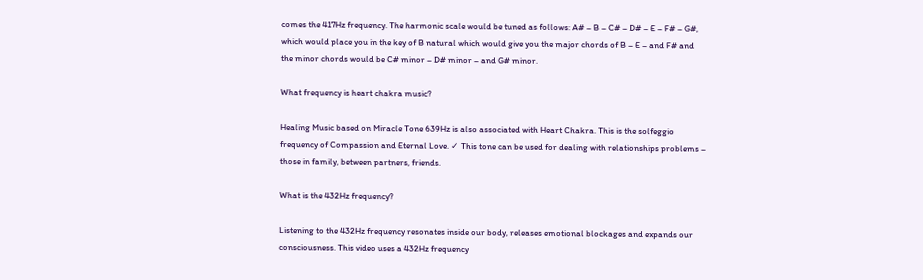comes the 417Hz frequency. The harmonic scale would be tuned as follows: A# – B – C# – D# – E – F# – G#, which would place you in the key of B natural which would give you the major chords of B – E – and F# and the minor chords would be C# minor – D# minor – and G# minor.

What frequency is heart chakra music?

Healing Music based on Miracle Tone 639Hz is also associated with Heart Chakra. This is the solfeggio frequency of Compassion and Eternal Love. ✓ This tone can be used for dealing with relationships problems – those in family, between partners, friends.

What is the 432Hz frequency?

Listening to the 432Hz frequency resonates inside our body, releases emotional blockages and expands our consciousness. This video uses a 432Hz frequency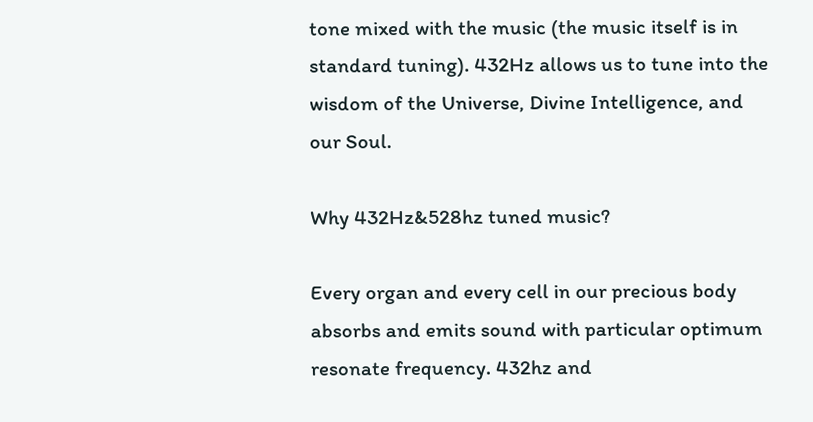tone mixed with the music (the music itself is in standard tuning). 432Hz allows us to tune into the wisdom of the Universe, Divine Intelligence, and our Soul.

Why 432Hz&528hz tuned music?

Every organ and every cell in our precious body absorbs and emits sound with particular optimum resonate frequency. 432hz and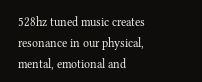528hz tuned music creates resonance in our physical, mental, emotional and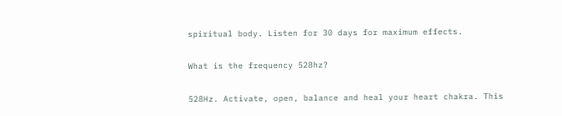spiritual body. Listen for 30 days for maximum effects.

What is the frequency 528hz?

528Hz. Activate, open, balance and heal your heart chakra. This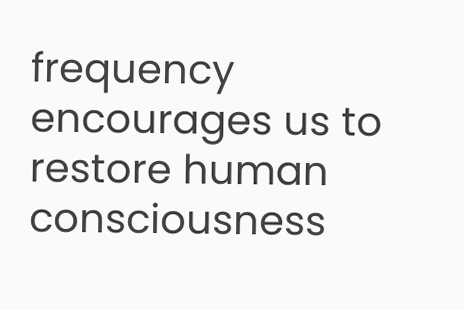frequency encourages us to restore human consciousness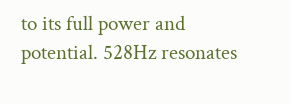to its full power and potential. 528Hz resonates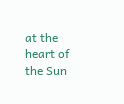at the heart of the Sun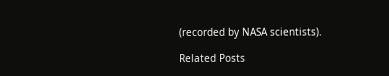(recorded by NASA scientists).

Related Posts